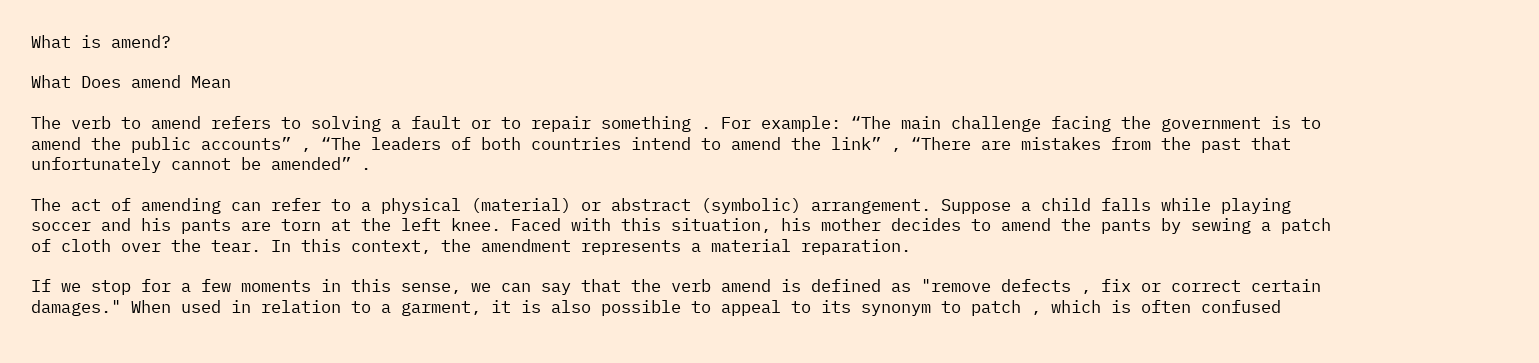What is amend?

What Does amend Mean

The verb to amend refers to solving a fault or to repair something . For example: “The main challenge facing the government is to amend the public accounts” , “The leaders of both countries intend to amend the link” , “There are mistakes from the past that unfortunately cannot be amended” .

The act of amending can refer to a physical (material) or abstract (symbolic) arrangement. Suppose a child falls while playing soccer and his pants are torn at the left knee. Faced with this situation, his mother decides to amend the pants by sewing a patch of cloth over the tear. In this context, the amendment represents a material reparation.

If we stop for a few moments in this sense, we can say that the verb amend is defined as "remove defects , fix or correct certain damages." When used in relation to a garment, it is also possible to appeal to its synonym to patch , which is often confused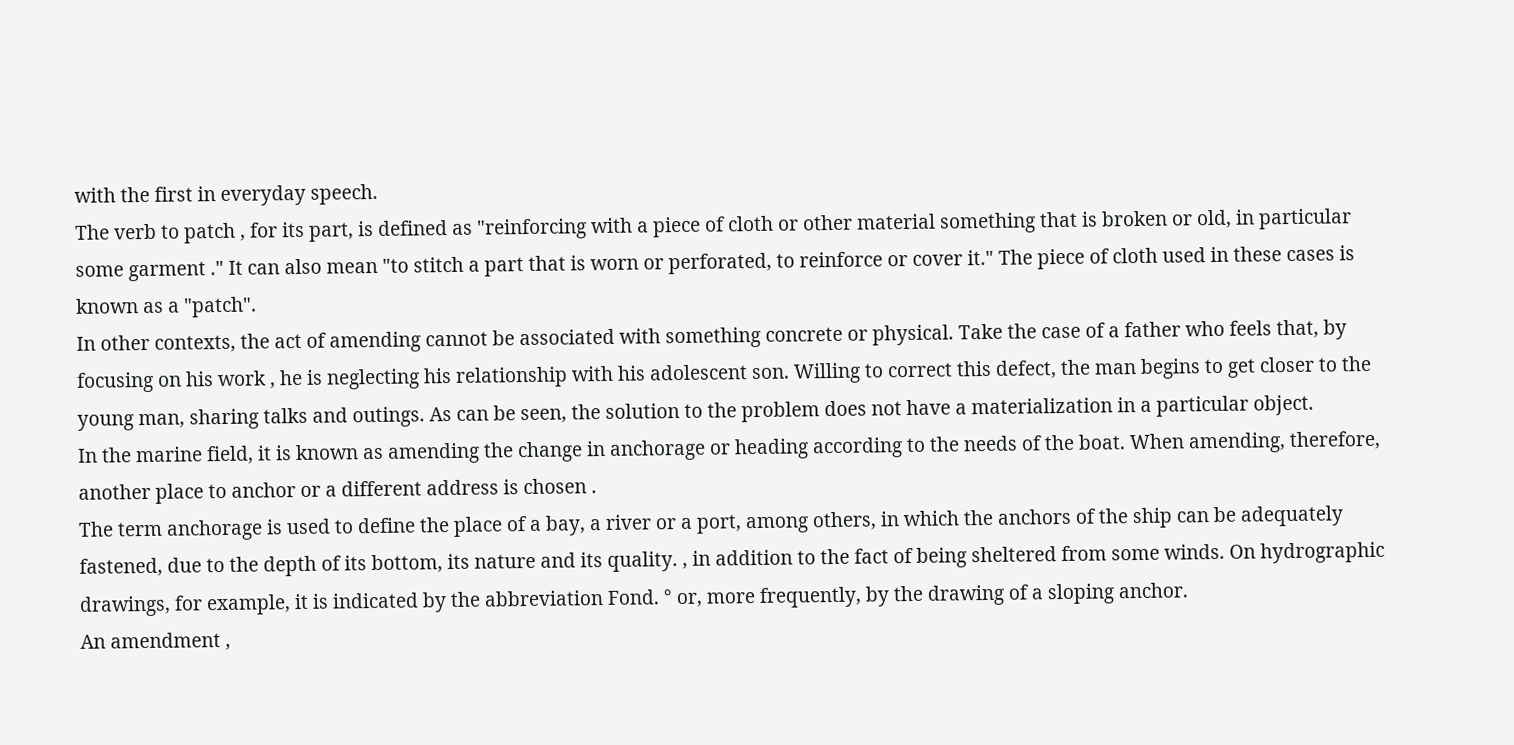with the first in everyday speech.
The verb to patch , for its part, is defined as "reinforcing with a piece of cloth or other material something that is broken or old, in particular some garment ." It can also mean "to stitch a part that is worn or perforated, to reinforce or cover it." The piece of cloth used in these cases is known as a "patch".
In other contexts, the act of amending cannot be associated with something concrete or physical. Take the case of a father who feels that, by focusing on his work , he is neglecting his relationship with his adolescent son. Willing to correct this defect, the man begins to get closer to the young man, sharing talks and outings. As can be seen, the solution to the problem does not have a materialization in a particular object.
In the marine field, it is known as amending the change in anchorage or heading according to the needs of the boat. When amending, therefore, another place to anchor or a different address is chosen .
The term anchorage is used to define the place of a bay, a river or a port, among others, in which the anchors of the ship can be adequately fastened, due to the depth of its bottom, its nature and its quality. , in addition to the fact of being sheltered from some winds. On hydrographic drawings, for example, it is indicated by the abbreviation Fond. ° or, more frequently, by the drawing of a sloping anchor.
An amendment ,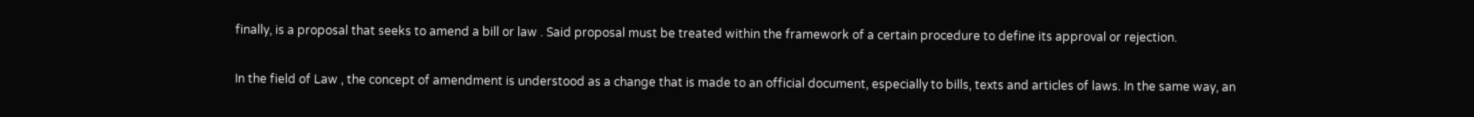finally, is a proposal that seeks to amend a bill or law . Said proposal must be treated within the framework of a certain procedure to define its approval or rejection.

In the field of Law , the concept of amendment is understood as a change that is made to an official document, especially to bills, texts and articles of laws. In the same way, an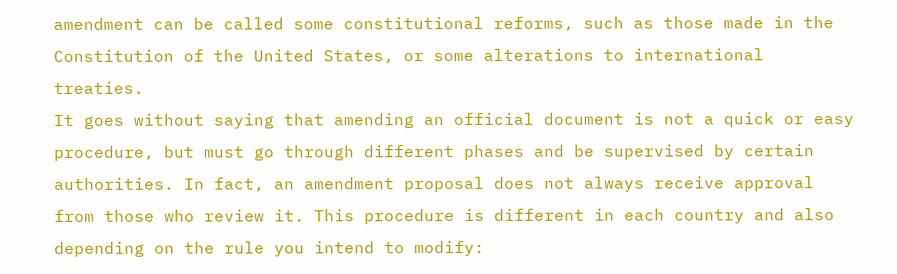amendment can be called some constitutional reforms, such as those made in the Constitution of the United States, or some alterations to international treaties.
It goes without saying that amending an official document is not a quick or easy procedure, but must go through different phases and be supervised by certain authorities. In fact, an amendment proposal does not always receive approval from those who review it. This procedure is different in each country and also depending on the rule you intend to modify: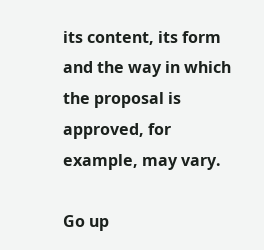its content, its form and the way in which the proposal is approved, for example, may vary.

Go up